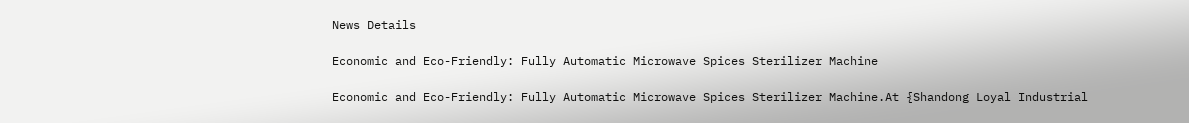News Details

Economic and Eco-Friendly: Fully Automatic Microwave Spices Sterilizer Machine

Economic and Eco-Friendly: Fully Automatic Microwave Spices Sterilizer Machine.At {Shandong Loyal Industrial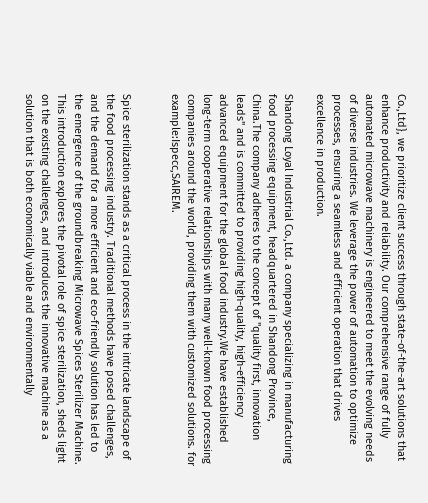Co.,Ltd}, we prioritize client success through state-of-the-art solutions that enhance productivity and reliability. Our comprehensive range of fully automated microwave machinery is engineered to meet the evolving needs of diverse industries. We leverage the power of automation to optimize processes, ensuring a seamless and efficient operation that drives excellence in production.

Shandong Loyal Industrial Co.,Ltd. a company specializing in manufacturing food processing equipment, headquartered in Shandong Province, China.The company adheres to the concept of "quality first, innovation leads" and is committed to providing high-quality, high-efficiency advanced equipment for the global food industry.We have established long-term cooperative relationships with many well-known food processing companies around the world, providing them with customized solutions. for example:Ispecc,SAIREM.


Spice sterilization stands as a critical process in the intricate landscape of the food processing industry. Traditional methods have posed challenges, and the demand for a more efficient and eco-friendly solution has led to the emergence of the groundbreaking Microwave Spices Sterilizer Machine. This introduction explores the pivotal role of spice sterilization, sheds light on the existing challenges, and introduces the innovative machine as a solution that is both economically viable and environmentally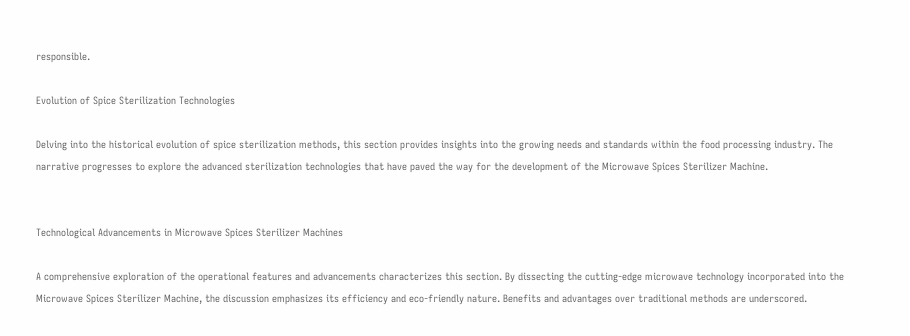responsible.

Evolution of Spice Sterilization Technologies

Delving into the historical evolution of spice sterilization methods, this section provides insights into the growing needs and standards within the food processing industry. The narrative progresses to explore the advanced sterilization technologies that have paved the way for the development of the Microwave Spices Sterilizer Machine.


Technological Advancements in Microwave Spices Sterilizer Machines

A comprehensive exploration of the operational features and advancements characterizes this section. By dissecting the cutting-edge microwave technology incorporated into the Microwave Spices Sterilizer Machine, the discussion emphasizes its efficiency and eco-friendly nature. Benefits and advantages over traditional methods are underscored.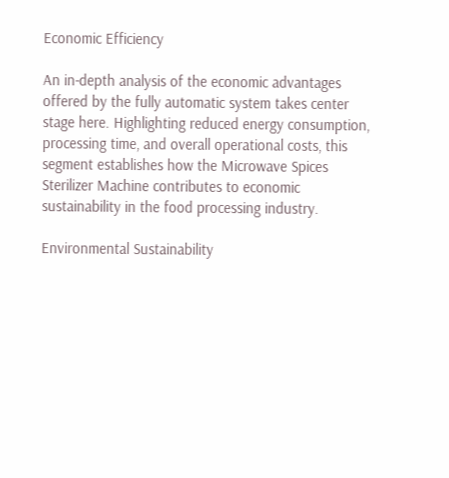Economic Efficiency

An in-depth analysis of the economic advantages offered by the fully automatic system takes center stage here. Highlighting reduced energy consumption, processing time, and overall operational costs, this segment establishes how the Microwave Spices Sterilizer Machine contributes to economic sustainability in the food processing industry.

Environmental Sustainability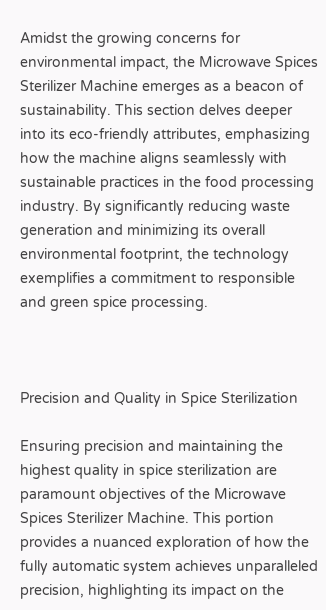Amidst the growing concerns for environmental impact, the Microwave Spices Sterilizer Machine emerges as a beacon of sustainability. This section delves deeper into its eco-friendly attributes, emphasizing how the machine aligns seamlessly with sustainable practices in the food processing industry. By significantly reducing waste generation and minimizing its overall environmental footprint, the technology exemplifies a commitment to responsible and green spice processing.



Precision and Quality in Spice Sterilization

Ensuring precision and maintaining the highest quality in spice sterilization are paramount objectives of the Microwave Spices Sterilizer Machine. This portion provides a nuanced exploration of how the fully automatic system achieves unparalleled precision, highlighting its impact on the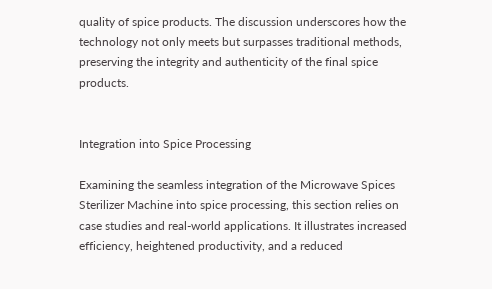quality of spice products. The discussion underscores how the technology not only meets but surpasses traditional methods, preserving the integrity and authenticity of the final spice products.


Integration into Spice Processing

Examining the seamless integration of the Microwave Spices Sterilizer Machine into spice processing, this section relies on case studies and real-world applications. It illustrates increased efficiency, heightened productivity, and a reduced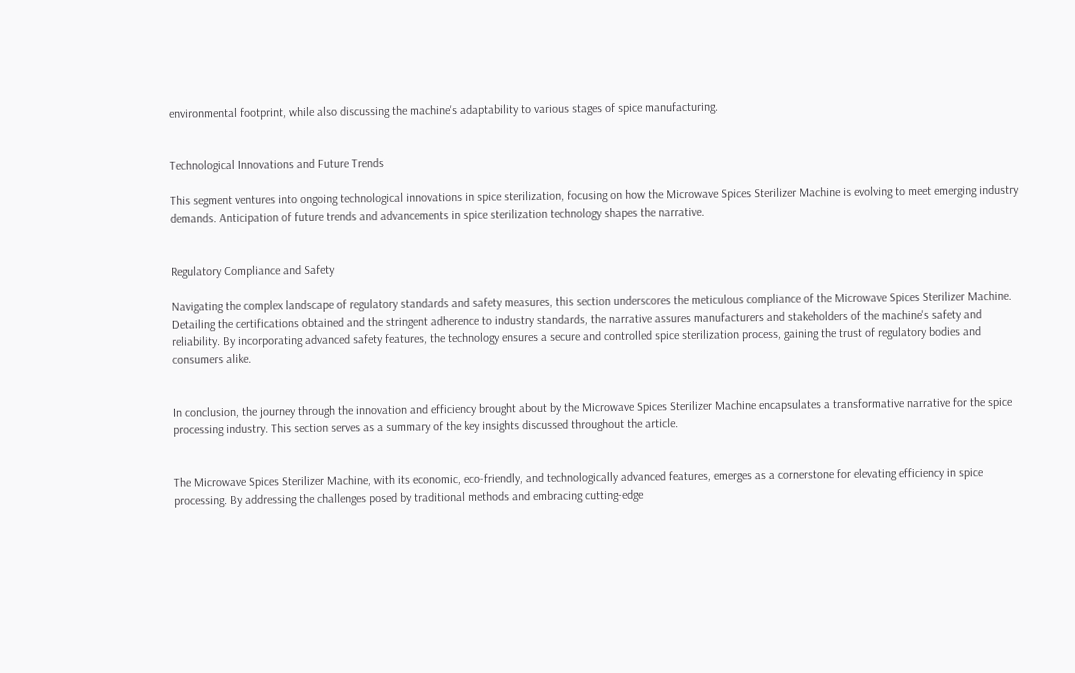environmental footprint, while also discussing the machine's adaptability to various stages of spice manufacturing.


Technological Innovations and Future Trends

This segment ventures into ongoing technological innovations in spice sterilization, focusing on how the Microwave Spices Sterilizer Machine is evolving to meet emerging industry demands. Anticipation of future trends and advancements in spice sterilization technology shapes the narrative.


Regulatory Compliance and Safety

Navigating the complex landscape of regulatory standards and safety measures, this section underscores the meticulous compliance of the Microwave Spices Sterilizer Machine. Detailing the certifications obtained and the stringent adherence to industry standards, the narrative assures manufacturers and stakeholders of the machine's safety and reliability. By incorporating advanced safety features, the technology ensures a secure and controlled spice sterilization process, gaining the trust of regulatory bodies and consumers alike.


In conclusion, the journey through the innovation and efficiency brought about by the Microwave Spices Sterilizer Machine encapsulates a transformative narrative for the spice processing industry. This section serves as a summary of the key insights discussed throughout the article.


The Microwave Spices Sterilizer Machine, with its economic, eco-friendly, and technologically advanced features, emerges as a cornerstone for elevating efficiency in spice processing. By addressing the challenges posed by traditional methods and embracing cutting-edge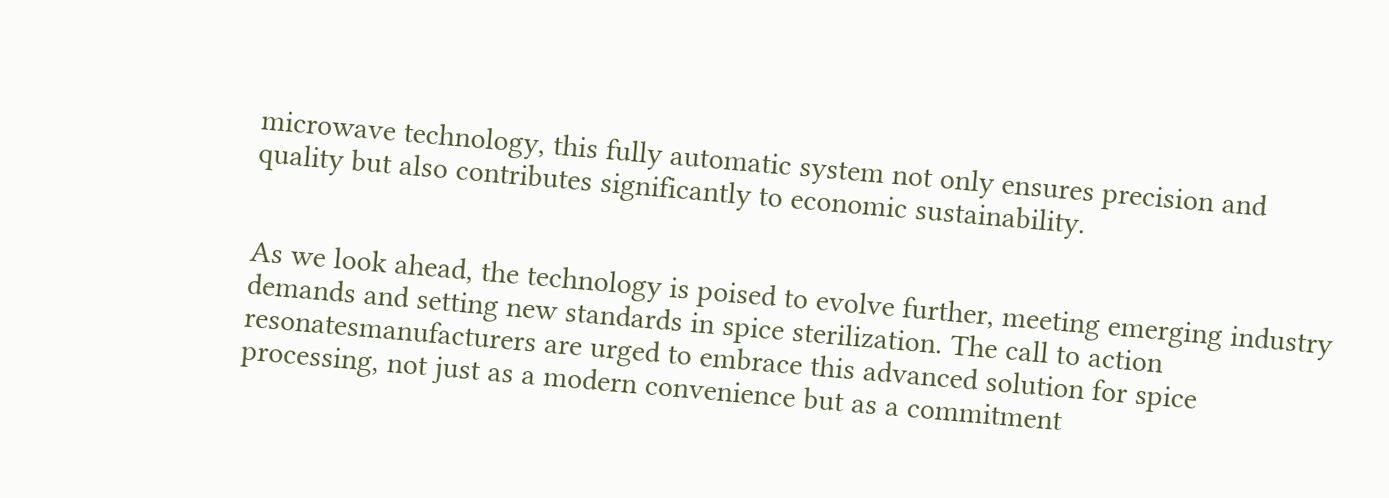microwave technology, this fully automatic system not only ensures precision and quality but also contributes significantly to economic sustainability.


As we look ahead, the technology is poised to evolve further, meeting emerging industry demands and setting new standards in spice sterilization. The call to action resonatesmanufacturers are urged to embrace this advanced solution for spice processing, not just as a modern convenience but as a commitment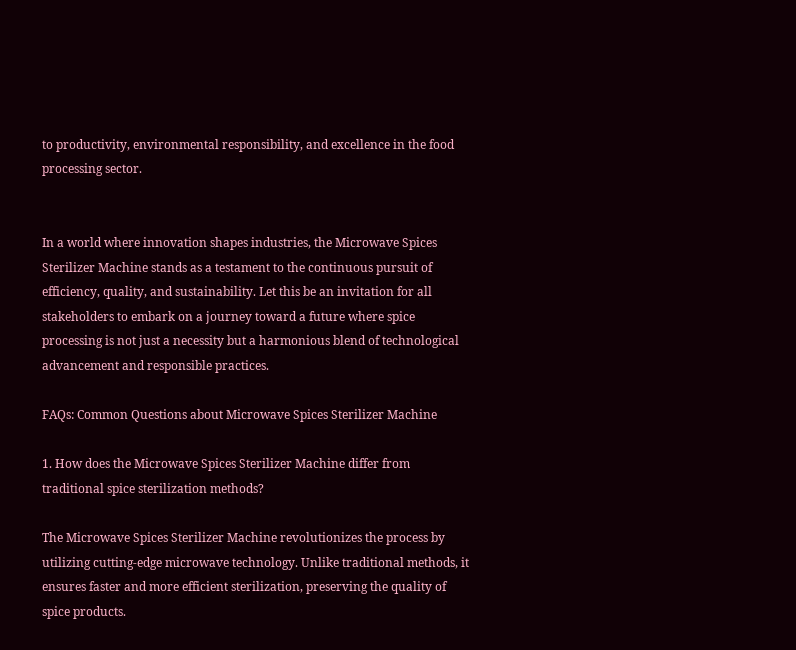to productivity, environmental responsibility, and excellence in the food processing sector.


In a world where innovation shapes industries, the Microwave Spices Sterilizer Machine stands as a testament to the continuous pursuit of efficiency, quality, and sustainability. Let this be an invitation for all stakeholders to embark on a journey toward a future where spice processing is not just a necessity but a harmonious blend of technological advancement and responsible practices.

FAQs: Common Questions about Microwave Spices Sterilizer Machine

1. How does the Microwave Spices Sterilizer Machine differ from traditional spice sterilization methods?

The Microwave Spices Sterilizer Machine revolutionizes the process by utilizing cutting-edge microwave technology. Unlike traditional methods, it ensures faster and more efficient sterilization, preserving the quality of spice products.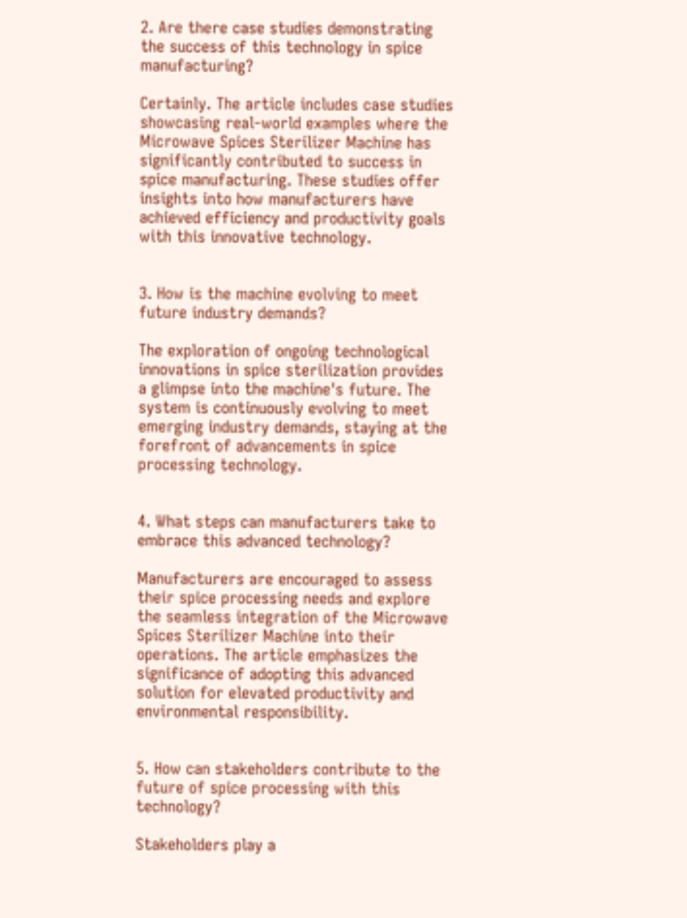2. Are there case studies demonstrating the success of this technology in spice manufacturing?

Certainly. The article includes case studies showcasing real-world examples where the Microwave Spices Sterilizer Machine has significantly contributed to success in spice manufacturing. These studies offer insights into how manufacturers have achieved efficiency and productivity goals with this innovative technology.


3. How is the machine evolving to meet future industry demands?

The exploration of ongoing technological innovations in spice sterilization provides a glimpse into the machine's future. The system is continuously evolving to meet emerging industry demands, staying at the forefront of advancements in spice processing technology.


4. What steps can manufacturers take to embrace this advanced technology?

Manufacturers are encouraged to assess their spice processing needs and explore the seamless integration of the Microwave Spices Sterilizer Machine into their operations. The article emphasizes the significance of adopting this advanced solution for elevated productivity and environmental responsibility.


5. How can stakeholders contribute to the future of spice processing with this technology?

Stakeholders play a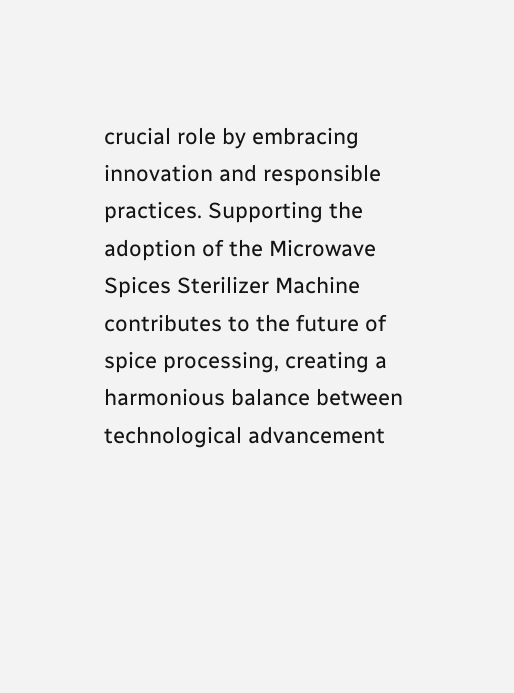crucial role by embracing innovation and responsible practices. Supporting the adoption of the Microwave Spices Sterilizer Machine contributes to the future of spice processing, creating a harmonious balance between technological advancement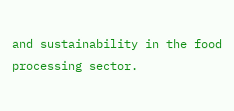and sustainability in the food processing sector.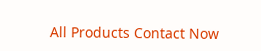All Products Contact Now